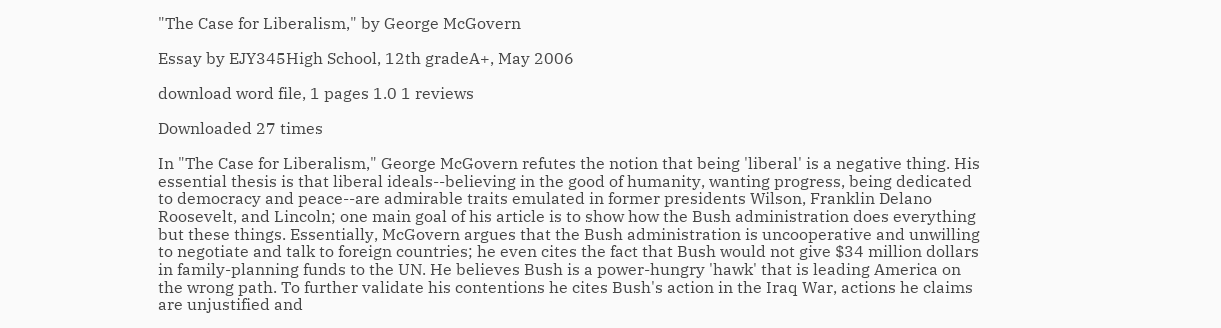"The Case for Liberalism," by George McGovern

Essay by EJY345High School, 12th gradeA+, May 2006

download word file, 1 pages 1.0 1 reviews

Downloaded 27 times

In "The Case for Liberalism," George McGovern refutes the notion that being 'liberal' is a negative thing. His essential thesis is that liberal ideals--believing in the good of humanity, wanting progress, being dedicated to democracy and peace--are admirable traits emulated in former presidents Wilson, Franklin Delano Roosevelt, and Lincoln; one main goal of his article is to show how the Bush administration does everything but these things. Essentially, McGovern argues that the Bush administration is uncooperative and unwilling to negotiate and talk to foreign countries; he even cites the fact that Bush would not give $34 million dollars in family-planning funds to the UN. He believes Bush is a power-hungry 'hawk' that is leading America on the wrong path. To further validate his contentions he cites Bush's action in the Iraq War, actions he claims are unjustified and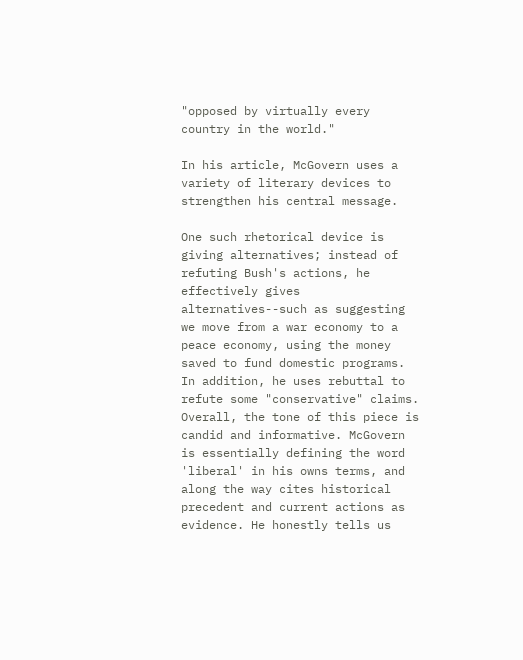"opposed by virtually every country in the world."

In his article, McGovern uses a variety of literary devices to strengthen his central message.

One such rhetorical device is giving alternatives; instead of refuting Bush's actions, he effectively gives alternatives--such as suggesting we move from a war economy to a peace economy, using the money saved to fund domestic programs. In addition, he uses rebuttal to refute some "conservative" claims. Overall, the tone of this piece is candid and informative. McGovern is essentially defining the word 'liberal' in his owns terms, and along the way cites historical precedent and current actions as evidence. He honestly tells us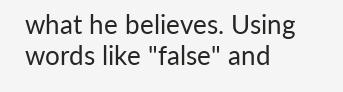what he believes. Using words like "false" and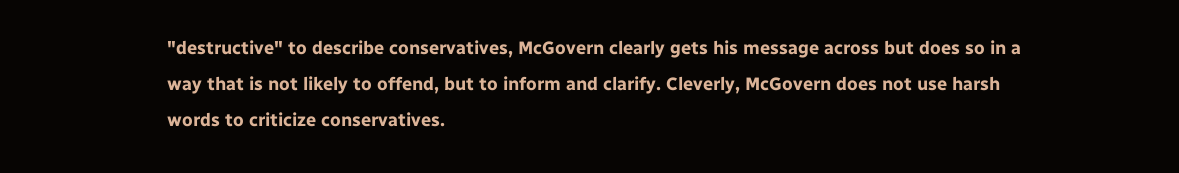"destructive" to describe conservatives, McGovern clearly gets his message across but does so in a way that is not likely to offend, but to inform and clarify. Cleverly, McGovern does not use harsh words to criticize conservatives.